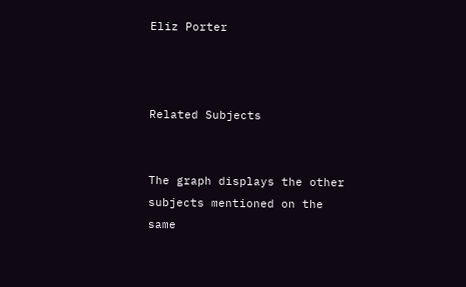Eliz Porter



Related Subjects


The graph displays the other subjects mentioned on the same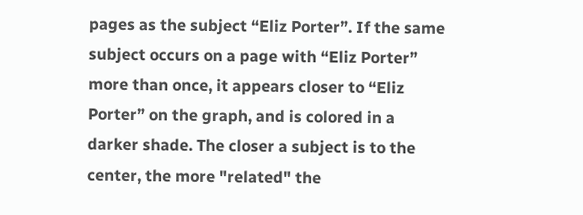pages as the subject “Eliz Porter”. If the same subject occurs on a page with “Eliz Porter” more than once, it appears closer to “Eliz Porter” on the graph, and is colored in a darker shade. The closer a subject is to the center, the more "related" the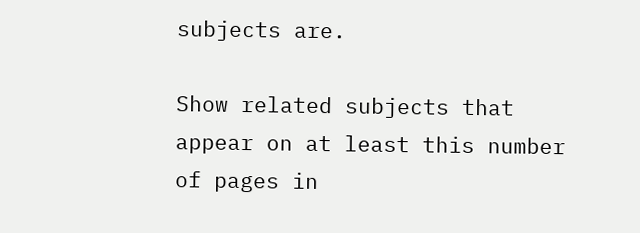subjects are.

Show related subjects that appear on at least this number of pages in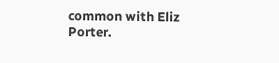common with Eliz Porter.